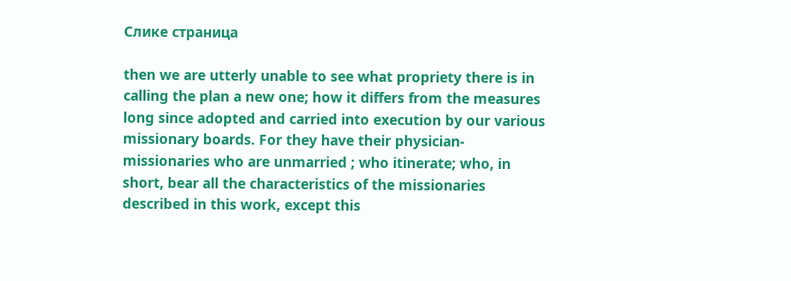Слике страница

then we are utterly unable to see what propriety there is in calling the plan a new one; how it differs from the measures long since adopted and carried into execution by our various missionary boards. For they have their physician-missionaries who are unmarried ; who itinerate; who, in short, bear all the characteristics of the missionaries described in this work, except this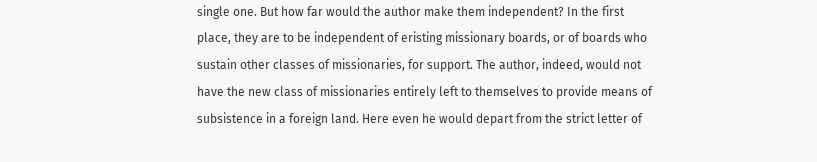single one. But how far would the author make them independent? In the first place, they are to be independent of eristing missionary boards, or of boards who sustain other classes of missionaries, for support. The author, indeed, would not have the new class of missionaries entirely left to themselves to provide means of subsistence in a foreign land. Here even he would depart from the strict letter of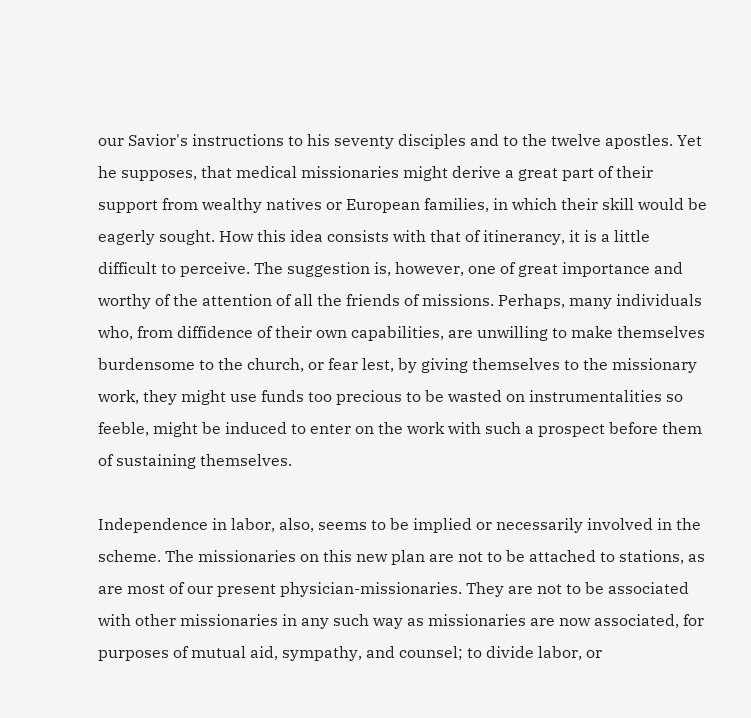our Savior's instructions to his seventy disciples and to the twelve apostles. Yet he supposes, that medical missionaries might derive a great part of their support from wealthy natives or European families, in which their skill would be eagerly sought. How this idea consists with that of itinerancy, it is a little difficult to perceive. The suggestion is, however, one of great importance and worthy of the attention of all the friends of missions. Perhaps, many individuals who, from diffidence of their own capabilities, are unwilling to make themselves burdensome to the church, or fear lest, by giving themselves to the missionary work, they might use funds too precious to be wasted on instrumentalities so feeble, might be induced to enter on the work with such a prospect before them of sustaining themselves.

Independence in labor, also, seems to be implied or necessarily involved in the scheme. The missionaries on this new plan are not to be attached to stations, as are most of our present physician-missionaries. They are not to be associated with other missionaries in any such way as missionaries are now associated, for purposes of mutual aid, sympathy, and counsel; to divide labor, or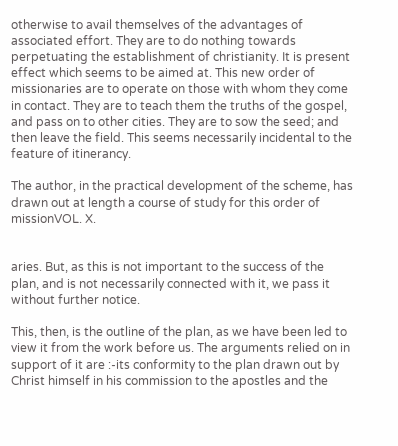otherwise to avail themselves of the advantages of associated effort. They are to do nothing towards perpetuating the establishment of christianity. It is present effect which seems to be aimed at. This new order of missionaries are to operate on those with whom they come in contact. They are to teach them the truths of the gospel, and pass on to other cities. They are to sow the seed; and then leave the field. This seems necessarily incidental to the feature of itinerancy.

The author, in the practical development of the scheme, has drawn out at length a course of study for this order of missionVOL. X.


aries. But, as this is not important to the success of the plan, and is not necessarily connected with it, we pass it without further notice.

This, then, is the outline of the plan, as we have been led to view it from the work before us. The arguments relied on in support of it are :-its conformity to the plan drawn out by Christ himself in his commission to the apostles and the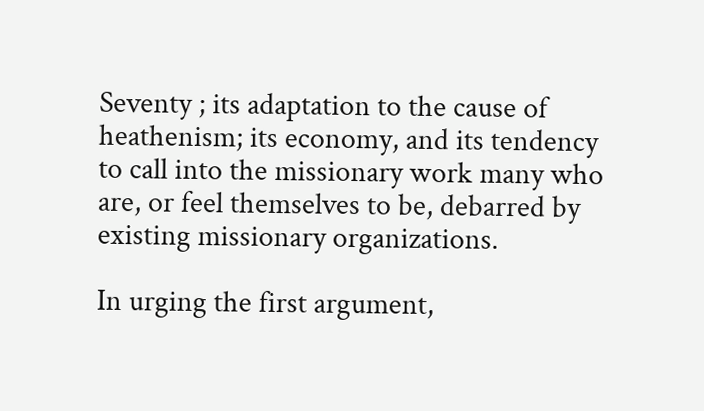Seventy ; its adaptation to the cause of heathenism; its economy, and its tendency to call into the missionary work many who are, or feel themselves to be, debarred by existing missionary organizations.

In urging the first argument,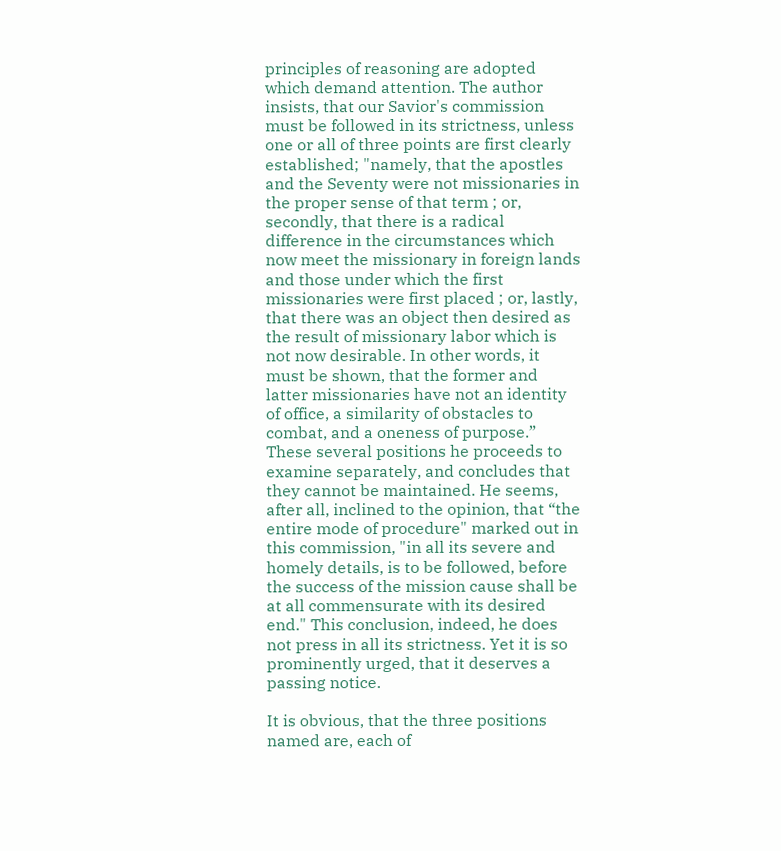principles of reasoning are adopted which demand attention. The author insists, that our Savior's commission must be followed in its strictness, unless one or all of three points are first clearly established; "namely, that the apostles and the Seventy were not missionaries in the proper sense of that term ; or, secondly, that there is a radical difference in the circumstances which now meet the missionary in foreign lands and those under which the first missionaries were first placed ; or, lastly, that there was an object then desired as the result of missionary labor which is not now desirable. In other words, it must be shown, that the former and latter missionaries have not an identity of office, a similarity of obstacles to combat, and a oneness of purpose.” These several positions he proceeds to examine separately, and concludes that they cannot be maintained. He seems, after all, inclined to the opinion, that “the entire mode of procedure" marked out in this commission, "in all its severe and homely details, is to be followed, before the success of the mission cause shall be at all commensurate with its desired end." This conclusion, indeed, he does not press in all its strictness. Yet it is so prominently urged, that it deserves a passing notice.

It is obvious, that the three positions named are, each of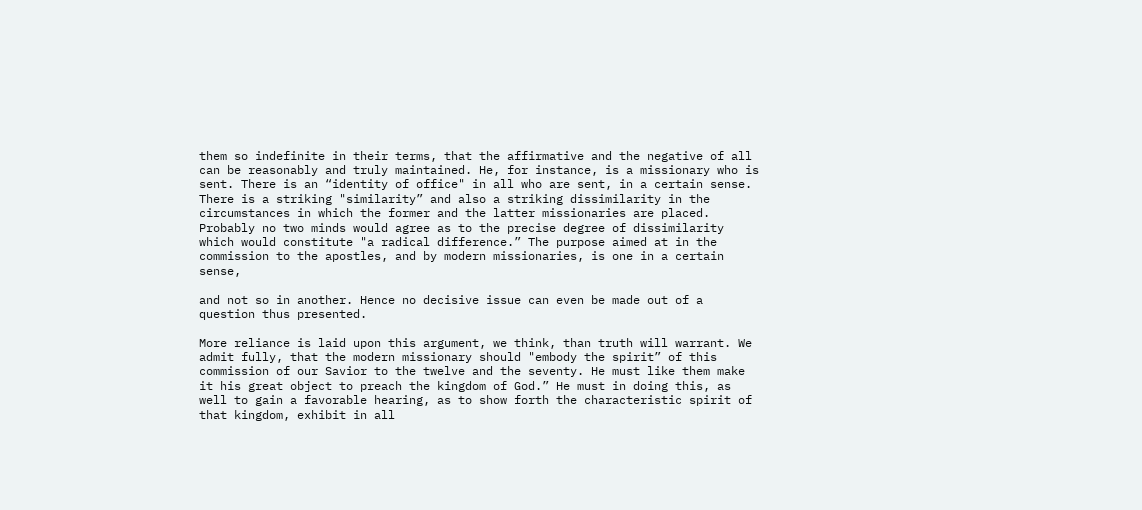them so indefinite in their terms, that the affirmative and the negative of all can be reasonably and truly maintained. He, for instance, is a missionary who is sent. There is an “identity of office" in all who are sent, in a certain sense. There is a striking "similarity” and also a striking dissimilarity in the circumstances in which the former and the latter missionaries are placed. Probably no two minds would agree as to the precise degree of dissimilarity which would constitute "a radical difference.” The purpose aimed at in the commission to the apostles, and by modern missionaries, is one in a certain sense,

and not so in another. Hence no decisive issue can even be made out of a question thus presented.

More reliance is laid upon this argument, we think, than truth will warrant. We admit fully, that the modern missionary should "embody the spirit” of this commission of our Savior to the twelve and the seventy. He must like them make it his great object to preach the kingdom of God.” He must in doing this, as well to gain a favorable hearing, as to show forth the characteristic spirit of that kingdom, exhibit in all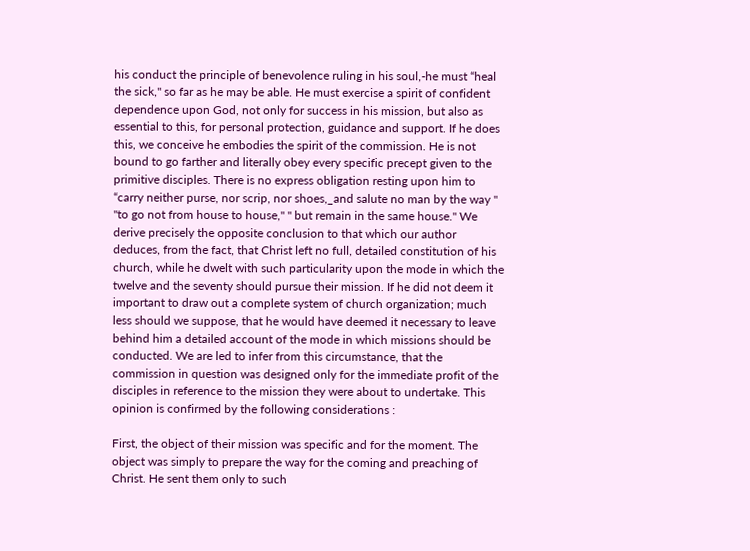his conduct the principle of benevolence ruling in his soul,-he must “heal the sick," so far as he may be able. He must exercise a spirit of confident dependence upon God, not only for success in his mission, but also as essential to this, for personal protection, guidance and support. If he does this, we conceive he embodies the spirit of the commission. He is not bound to go farther and literally obey every specific precept given to the primitive disciples. There is no express obligation resting upon him to “carry neither purse, nor scrip, nor shoes,_and salute no man by the way " "to go not from house to house," " but remain in the same house." We derive precisely the opposite conclusion to that which our author deduces, from the fact, that Christ left no full, detailed constitution of his church, while he dwelt with such particularity upon the mode in which the twelve and the seventy should pursue their mission. If he did not deem it important to draw out a complete system of church organization; much less should we suppose, that he would have deemed it necessary to leave behind him a detailed account of the mode in which missions should be conducted. We are led to infer from this circumstance, that the commission in question was designed only for the immediate profit of the disciples in reference to the mission they were about to undertake. This opinion is confirmed by the following considerations :

First, the object of their mission was specific and for the moment. The object was simply to prepare the way for the coming and preaching of Christ. He sent them only to such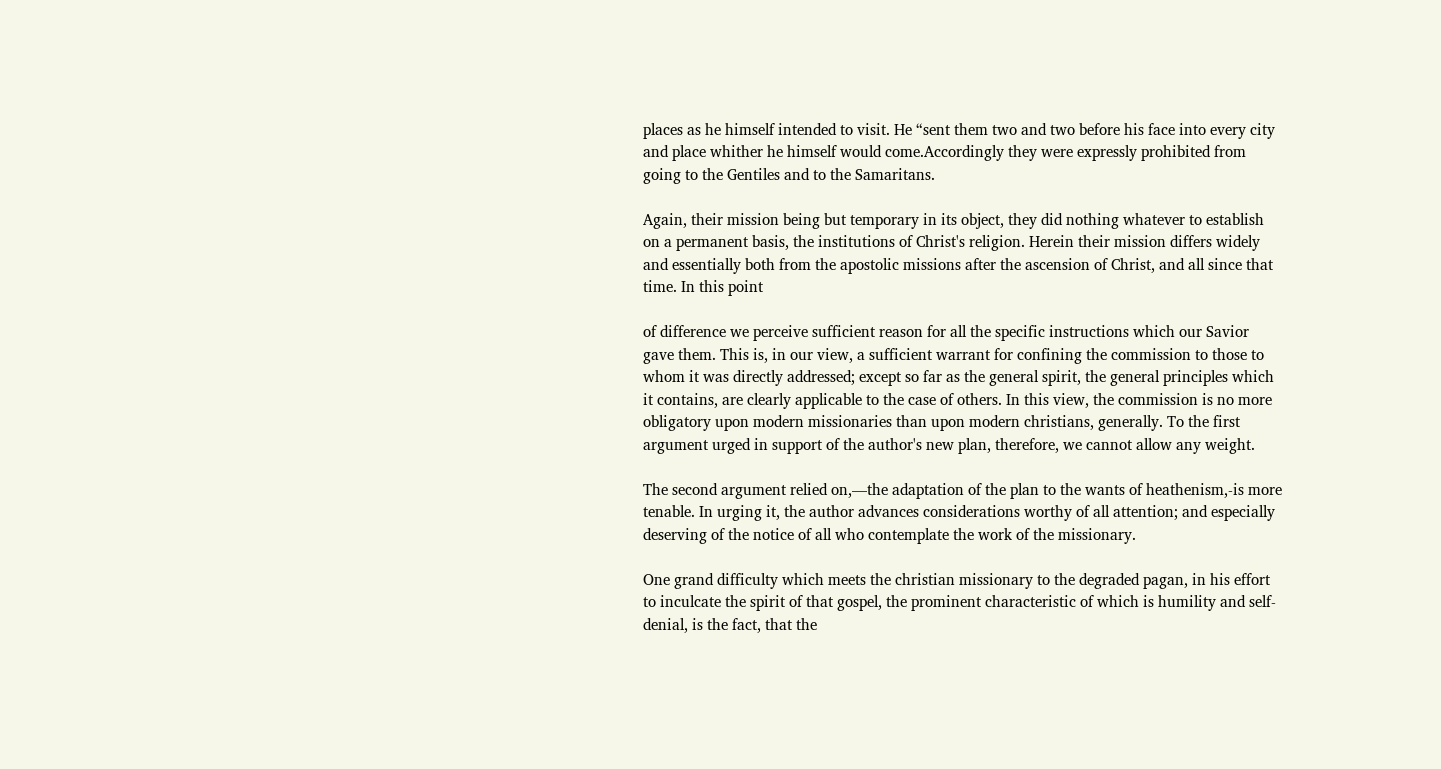places as he himself intended to visit. He “sent them two and two before his face into every city and place whither he himself would come.Accordingly they were expressly prohibited from going to the Gentiles and to the Samaritans.

Again, their mission being but temporary in its object, they did nothing whatever to establish on a permanent basis, the institutions of Christ's religion. Herein their mission differs widely and essentially both from the apostolic missions after the ascension of Christ, and all since that time. In this point

of difference we perceive sufficient reason for all the specific instructions which our Savior gave them. This is, in our view, a sufficient warrant for confining the commission to those to whom it was directly addressed; except so far as the general spirit, the general principles which it contains, are clearly applicable to the case of others. In this view, the commission is no more obligatory upon modern missionaries than upon modern christians, generally. To the first argument urged in support of the author's new plan, therefore, we cannot allow any weight.

The second argument relied on,—the adaptation of the plan to the wants of heathenism,-is more tenable. In urging it, the author advances considerations worthy of all attention; and especially deserving of the notice of all who contemplate the work of the missionary.

One grand difficulty which meets the christian missionary to the degraded pagan, in his effort to inculcate the spirit of that gospel, the prominent characteristic of which is humility and self-denial, is the fact, that the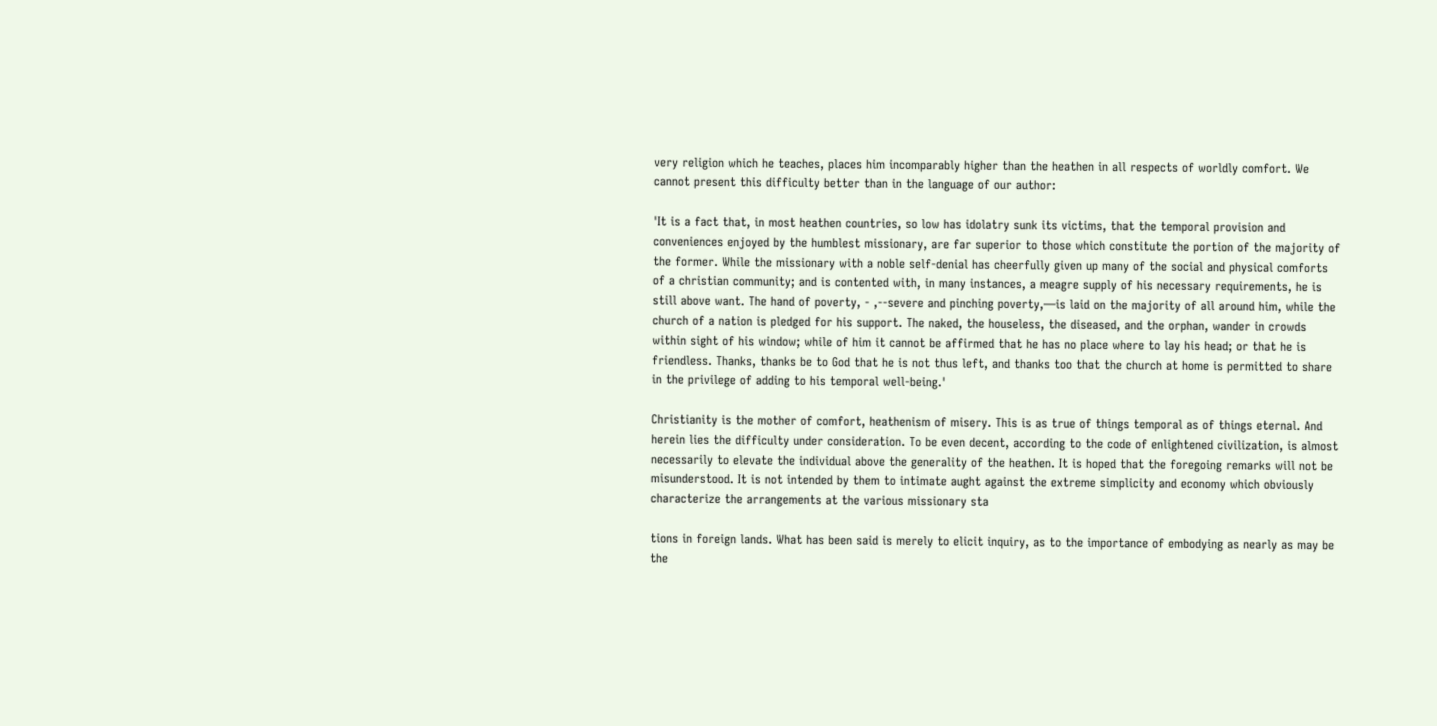very religion which he teaches, places him incomparably higher than the heathen in all respects of worldly comfort. We cannot present this difficulty better than in the language of our author:

'It is a fact that, in most heathen countries, so low has idolatry sunk its victims, that the temporal provision and conveniences enjoyed by the humblest missionary, are far superior to those which constitute the portion of the majority of the former. While the missionary with a noble self-denial has cheerfully given up many of the social and physical comforts of a christian community; and is contented with, in many instances, a meagre supply of his necessary requirements, he is still above want. The hand of poverty, - ,--severe and pinching poverty,—is laid on the majority of all around him, while the church of a nation is pledged for his support. The naked, the houseless, the diseased, and the orphan, wander in crowds within sight of his window; while of him it cannot be affirmed that he has no place where to lay his head; or that he is friendless. Thanks, thanks be to God that he is not thus left, and thanks too that the church at home is permitted to share in the privilege of adding to his temporal well-being.'

Christianity is the mother of comfort, heathenism of misery. This is as true of things temporal as of things eternal. And herein lies the difficulty under consideration. To be even decent, according to the code of enlightened civilization, is almost necessarily to elevate the individual above the generality of the heathen. It is hoped that the foregoing remarks will not be misunderstood. It is not intended by them to intimate aught against the extreme simplicity and economy which obviously characterize the arrangements at the various missionary sta

tions in foreign lands. What has been said is merely to elicit inquiry, as to the importance of embodying as nearly as may be the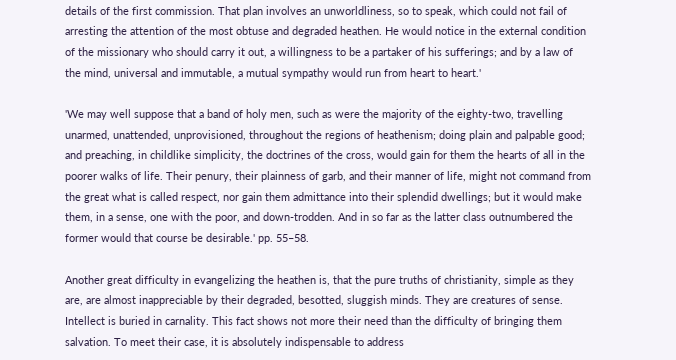details of the first commission. That plan involves an unworldliness, so to speak, which could not fail of arresting the attention of the most obtuse and degraded heathen. He would notice in the external condition of the missionary who should carry it out, a willingness to be a partaker of his sufferings; and by a law of the mind, universal and immutable, a mutual sympathy would run from heart to heart.'

'We may well suppose that a band of holy men, such as were the majority of the eighty-two, travelling unarmed, unattended, unprovisioned, throughout the regions of heathenism; doing plain and palpable good; and preaching, in childlike simplicity, the doctrines of the cross, would gain for them the hearts of all in the poorer walks of life. Their penury, their plainness of garb, and their manner of life, might not command from the great what is called respect, nor gain them admittance into their splendid dwellings; but it would make them, in a sense, one with the poor, and down-trodden. And in so far as the latter class outnumbered the former would that course be desirable.' pp. 55–58.

Another great difficulty in evangelizing the heathen is, that the pure truths of christianity, simple as they are, are almost inappreciable by their degraded, besotted, sluggish minds. They are creatures of sense. Intellect is buried in carnality. This fact shows not more their need than the difficulty of bringing them salvation. To meet their case, it is absolutely indispensable to address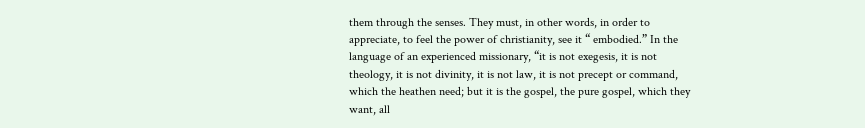them through the senses. They must, in other words, in order to appreciate, to feel the power of christianity, see it “ embodied.” In the language of an experienced missionary, “it is not exegesis, it is not theology, it is not divinity, it is not law, it is not precept or command, which the heathen need; but it is the gospel, the pure gospel, which they want, all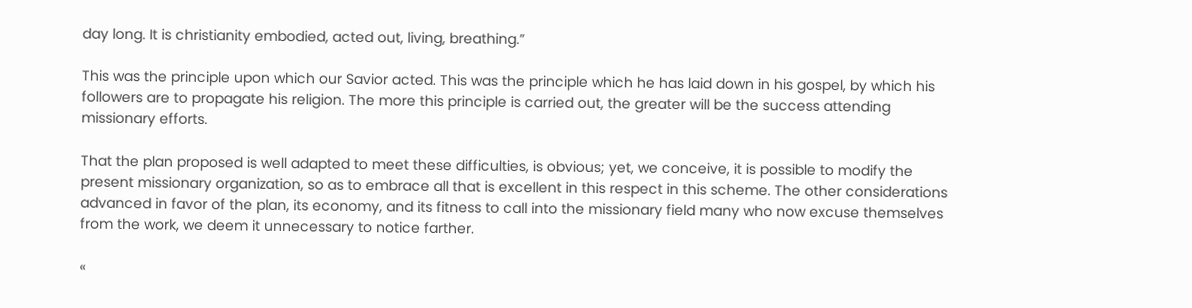day long. It is christianity embodied, acted out, living, breathing.”

This was the principle upon which our Savior acted. This was the principle which he has laid down in his gospel, by which his followers are to propagate his religion. The more this principle is carried out, the greater will be the success attending missionary efforts.

That the plan proposed is well adapted to meet these difficulties, is obvious; yet, we conceive, it is possible to modify the present missionary organization, so as to embrace all that is excellent in this respect in this scheme. The other considerations advanced in favor of the plan, its economy, and its fitness to call into the missionary field many who now excuse themselves from the work, we deem it unnecessary to notice farther.

«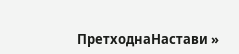ПретходнаНастави »